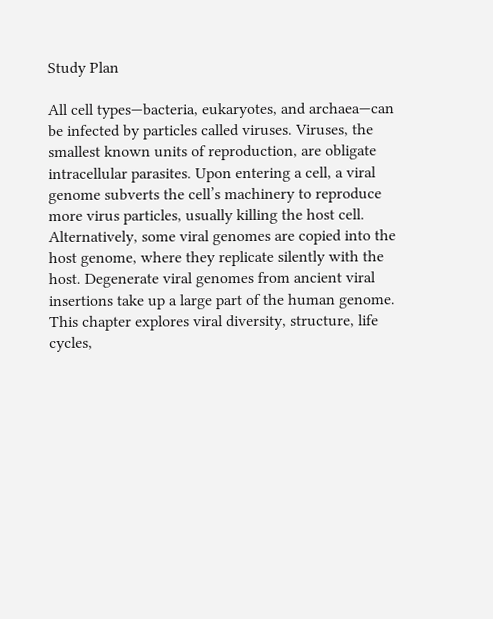Study Plan

All cell types—bacteria, eukaryotes, and archaea—can be infected by particles called viruses. Viruses, the smallest known units of reproduction, are obligate intracellular parasites. Upon entering a cell, a viral genome subverts the cell’s machinery to reproduce more virus particles, usually killing the host cell. Alternatively, some viral genomes are copied into the host genome, where they replicate silently with the host. Degenerate viral genomes from ancient viral insertions take up a large part of the human genome. This chapter explores viral diversity, structure, life cycles,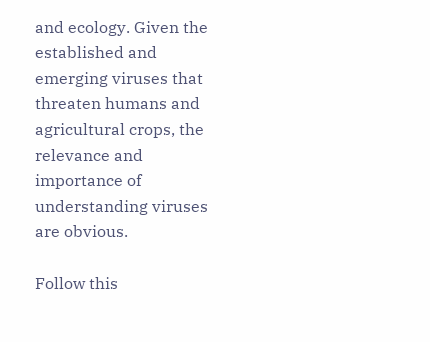and ecology. Given the established and emerging viruses that threaten humans and agricultural crops, the relevance and importance of understanding viruses are obvious.

Follow this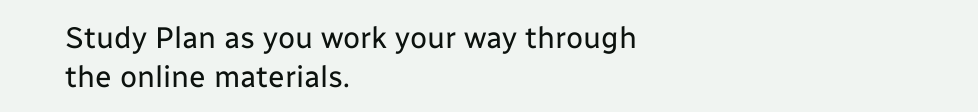Study Plan as you work your way through the online materials.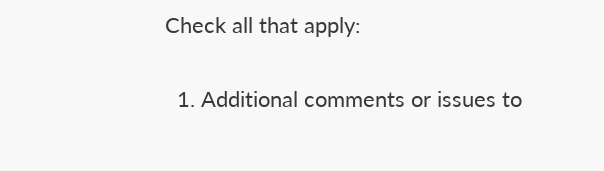Check all that apply:

  1. Additional comments or issues to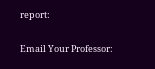report:

Email Your Professor: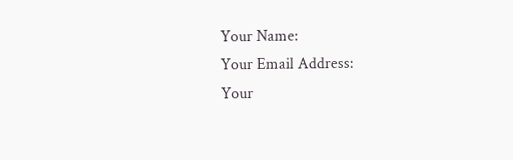Your Name:
Your Email Address:
Your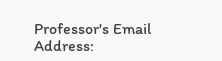Professor's Email Address: